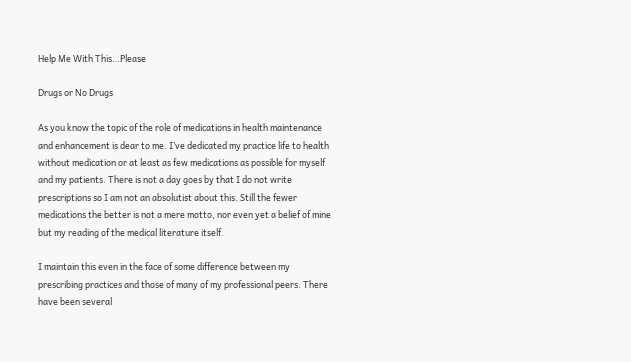Help Me With This…Please

Drugs or No Drugs

As you know the topic of the role of medications in health maintenance and enhancement is dear to me. I’ve dedicated my practice life to health without medication or at least as few medications as possible for myself and my patients. There is not a day goes by that I do not write prescriptions so I am not an absolutist about this. Still the fewer medications the better is not a mere motto, nor even yet a belief of mine but my reading of the medical literature itself.

I maintain this even in the face of some difference between my prescribing practices and those of many of my professional peers. There have been several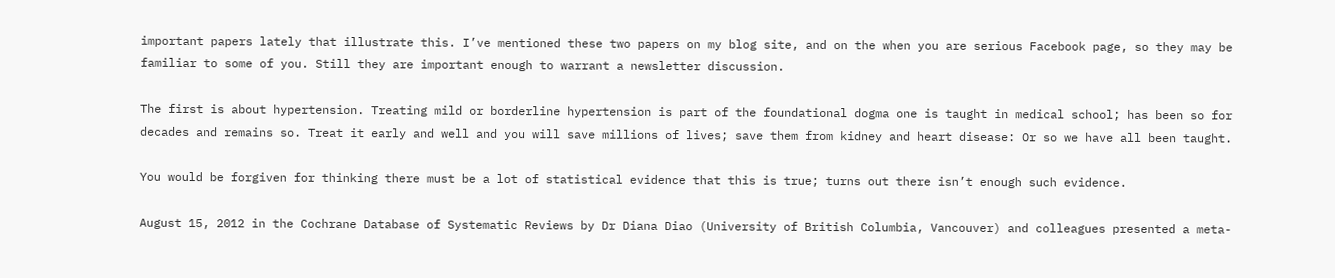important papers lately that illustrate this. I’ve mentioned these two papers on my blog site, and on the when you are serious Facebook page, so they may be familiar to some of you. Still they are important enough to warrant a newsletter discussion.

The first is about hypertension. Treating mild or borderline hypertension is part of the foundational dogma one is taught in medical school; has been so for decades and remains so. Treat it early and well and you will save millions of lives; save them from kidney and heart disease: Or so we have all been taught.

You would be forgiven for thinking there must be a lot of statistical evidence that this is true; turns out there isn’t enough such evidence.

August 15, 2012 in the Cochrane Database of Systematic Reviews by Dr Diana Diao (University of British Columbia, Vancouver) and colleagues presented a meta-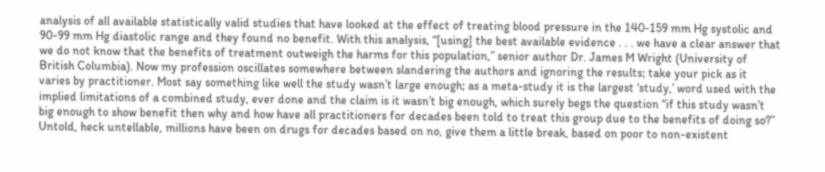analysis of all available statistically valid studies that have looked at the effect of treating blood pressure in the 140-159 mm Hg systolic and 90-99 mm Hg diastolic range and they found no benefit. With this analysis, “[using] the best available evidence . . . we have a clear answer that we do not know that the benefits of treatment outweigh the harms for this population,” senior author Dr. James M Wright (University of British Columbia). Now my profession oscillates somewhere between slandering the authors and ignoring the results; take your pick as it varies by practitioner. Most say something like well the study wasn’t large enough; as a meta-study it is the largest ‘study,’ word used with the implied limitations of a combined study, ever done and the claim is it wasn’t big enough, which surely begs the question “if this study wasn’t big enough to show benefit then why and how have all practitioners for decades been told to treat this group due to the benefits of doing so?” Untold, heck untellable, millions have been on drugs for decades based on no, give them a little break, based on poor to non-existent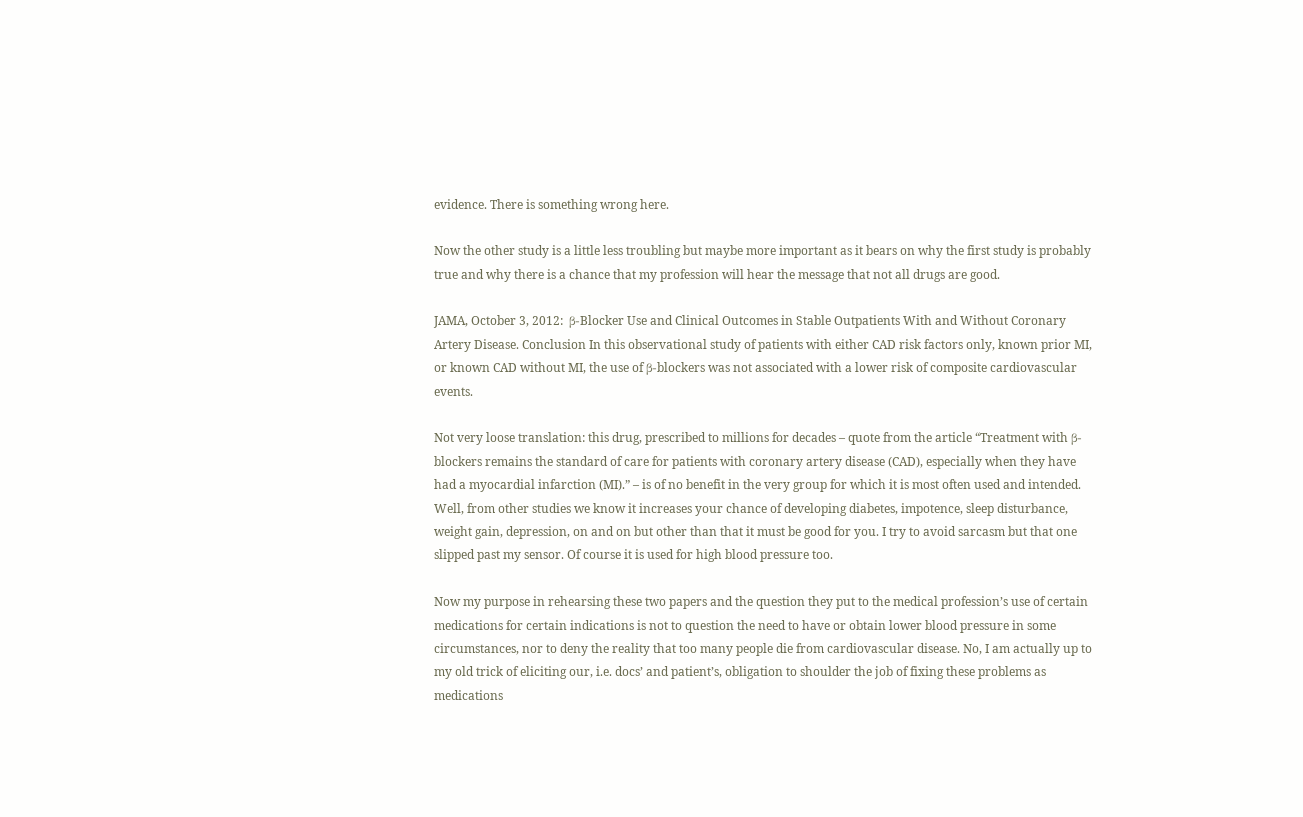evidence. There is something wrong here.

Now the other study is a little less troubling but maybe more important as it bears on why the first study is probably true and why there is a chance that my profession will hear the message that not all drugs are good.

JAMA, October 3, 2012:  β-Blocker Use and Clinical Outcomes in Stable Outpatients With and Without Coronary Artery Disease. Conclusion In this observational study of patients with either CAD risk factors only, known prior MI, or known CAD without MI, the use of β-blockers was not associated with a lower risk of composite cardiovascular events.

Not very loose translation: this drug, prescribed to millions for decades – quote from the article “Treatment with β-blockers remains the standard of care for patients with coronary artery disease (CAD), especially when they have had a myocardial infarction (MI).” – is of no benefit in the very group for which it is most often used and intended. Well, from other studies we know it increases your chance of developing diabetes, impotence, sleep disturbance, weight gain, depression, on and on but other than that it must be good for you. I try to avoid sarcasm but that one slipped past my sensor. Of course it is used for high blood pressure too.

Now my purpose in rehearsing these two papers and the question they put to the medical profession’s use of certain medications for certain indications is not to question the need to have or obtain lower blood pressure in some circumstances, nor to deny the reality that too many people die from cardiovascular disease. No, I am actually up to my old trick of eliciting our, i.e. docs’ and patient’s, obligation to shoulder the job of fixing these problems as medications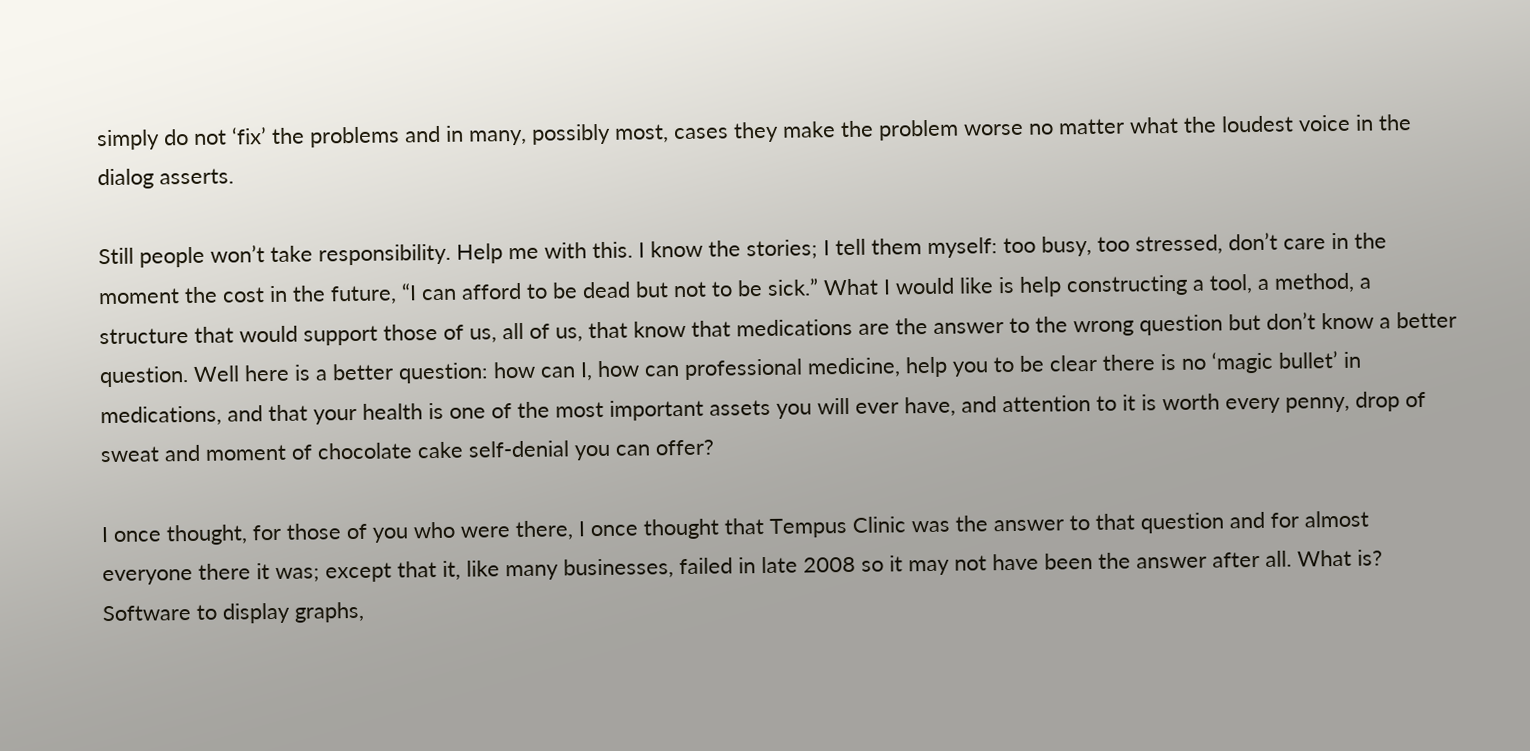simply do not ‘fix’ the problems and in many, possibly most, cases they make the problem worse no matter what the loudest voice in the dialog asserts.

Still people won’t take responsibility. Help me with this. I know the stories; I tell them myself: too busy, too stressed, don’t care in the moment the cost in the future, “I can afford to be dead but not to be sick.” What I would like is help constructing a tool, a method, a structure that would support those of us, all of us, that know that medications are the answer to the wrong question but don’t know a better question. Well here is a better question: how can I, how can professional medicine, help you to be clear there is no ‘magic bullet’ in medications, and that your health is one of the most important assets you will ever have, and attention to it is worth every penny, drop of sweat and moment of chocolate cake self-denial you can offer?

I once thought, for those of you who were there, I once thought that Tempus Clinic was the answer to that question and for almost everyone there it was; except that it, like many businesses, failed in late 2008 so it may not have been the answer after all. What is? Software to display graphs,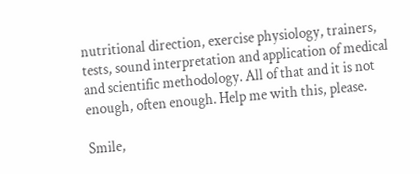nutritional direction, exercise physiology, trainers, tests, sound interpretation and application of medical and scientific methodology. All of that and it is not enough, often enough. Help me with this, please.

Smile,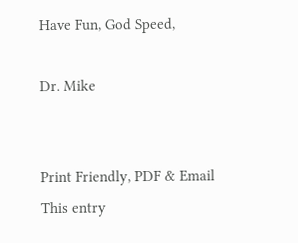Have Fun, God Speed,

Dr. Mike


Print Friendly, PDF & Email
This entry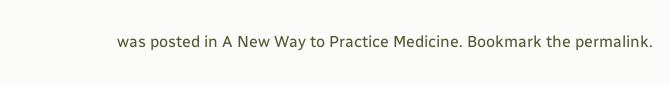was posted in A New Way to Practice Medicine. Bookmark the permalink.